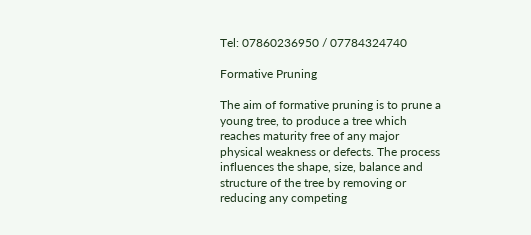Tel: 07860236950 / 07784324740

Formative Pruning

The aim of formative pruning is to prune a young tree, to produce a tree which reaches maturity free of any major physical weakness or defects. The process influences the shape, size, balance and structure of the tree by removing or reducing any competing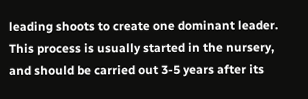leading shoots to create one dominant leader. This process is usually started in the nursery, and should be carried out 3-5 years after its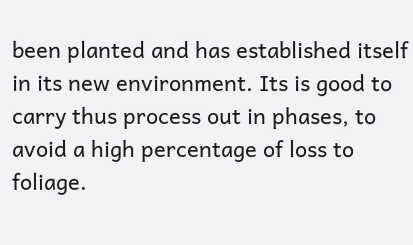been planted and has established itself in its new environment. Its is good to carry thus process out in phases, to avoid a high percentage of loss to foliage.